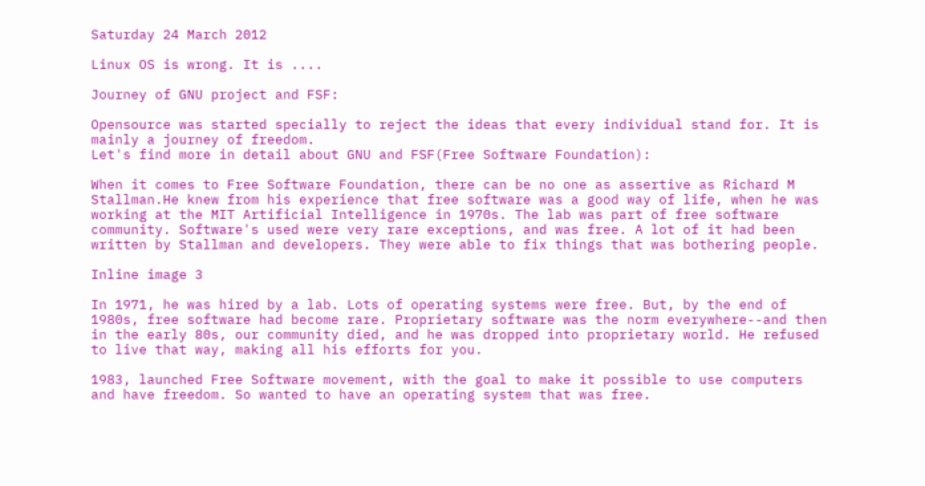Saturday 24 March 2012

Linux OS is wrong. It is ....

Journey of GNU project and FSF:

Opensource was started specially to reject the ideas that every individual stand for. It is mainly a journey of freedom.
Let's find more in detail about GNU and FSF(Free Software Foundation):

When it comes to Free Software Foundation, there can be no one as assertive as Richard M Stallman.He knew from his experience that free software was a good way of life, when he was working at the MIT Artificial Intelligence in 1970s. The lab was part of free software community. Software's used were very rare exceptions, and was free. A lot of it had been written by Stallman and developers. They were able to fix things that was bothering people.

Inline image 3

In 1971, he was hired by a lab. Lots of operating systems were free. But, by the end of 1980s, free software had become rare. Proprietary software was the norm everywhere--and then in the early 80s, our community died, and he was dropped into proprietary world. He refused to live that way, making all his efforts for you.

1983, launched Free Software movement, with the goal to make it possible to use computers and have freedom. So wanted to have an operating system that was free.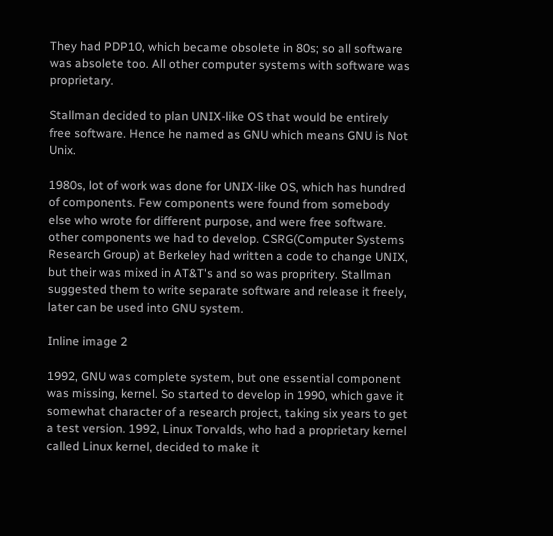They had PDP10, which became obsolete in 80s; so all software was absolete too. All other computer systems with software was proprietary.

Stallman decided to plan UNIX-like OS that would be entirely free software. Hence he named as GNU which means GNU is Not Unix.

1980s, lot of work was done for UNIX-like OS, which has hundred of components. Few components were found from somebody else who wrote for different purpose, and were free software. other components we had to develop. CSRG(Computer Systems Research Group) at Berkeley had written a code to change UNIX, but their was mixed in AT&T's and so was propritery. Stallman suggested them to write separate software and release it freely, later can be used into GNU system.

Inline image 2

1992, GNU was complete system, but one essential component was missing, kernel. So started to develop in 1990, which gave it somewhat character of a research project, taking six years to get a test version. 1992, Linux Torvalds, who had a proprietary kernel called Linux kernel, decided to make it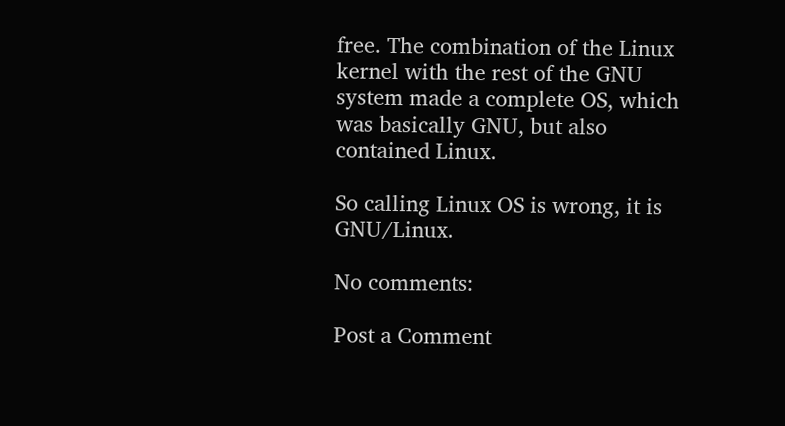free. The combination of the Linux kernel with the rest of the GNU system made a complete OS, which was basically GNU, but also contained Linux.

So calling Linux OS is wrong, it is GNU/Linux.

No comments:

Post a Comment